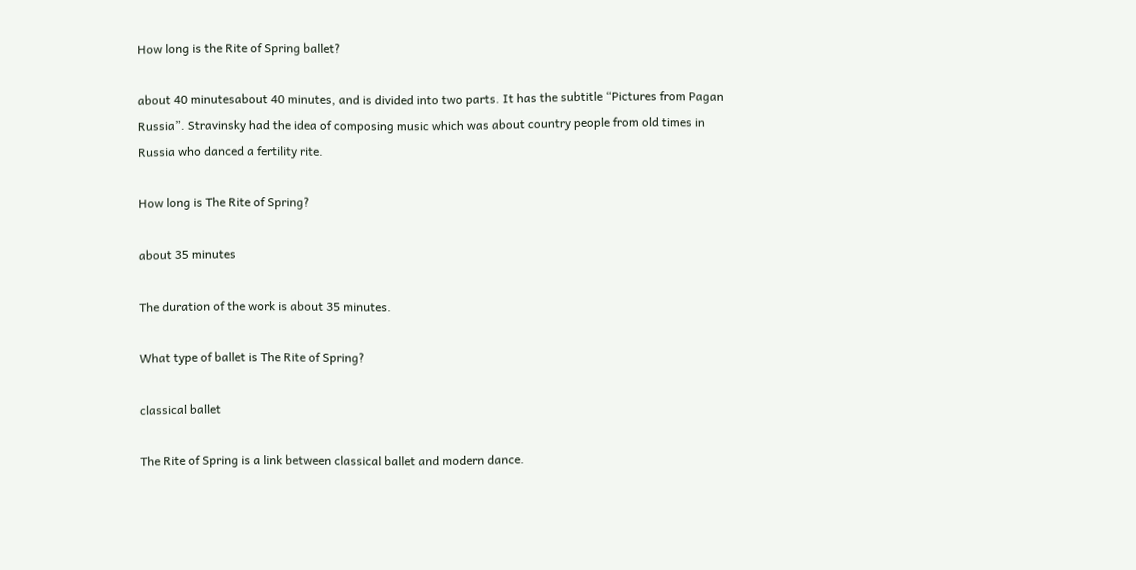How long is the Rite of Spring ballet?

about 40 minutesabout 40 minutes, and is divided into two parts. It has the subtitle “Pictures from Pagan Russia”. Stravinsky had the idea of composing music which was about country people from old times in Russia who danced a fertility rite.

How long is The Rite of Spring?

about 35 minutes

The duration of the work is about 35 minutes.

What type of ballet is The Rite of Spring?

classical ballet

The Rite of Spring is a link between classical ballet and modern dance.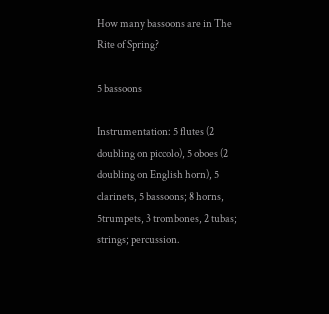How many bassoons are in The Rite of Spring?

5 bassoons

Instrumentation: 5 flutes (2 doubling on piccolo), 5 oboes (2 doubling on English horn), 5 clarinets, 5 bassoons; 8 horns, 5trumpets, 3 trombones, 2 tubas; strings; percussion.